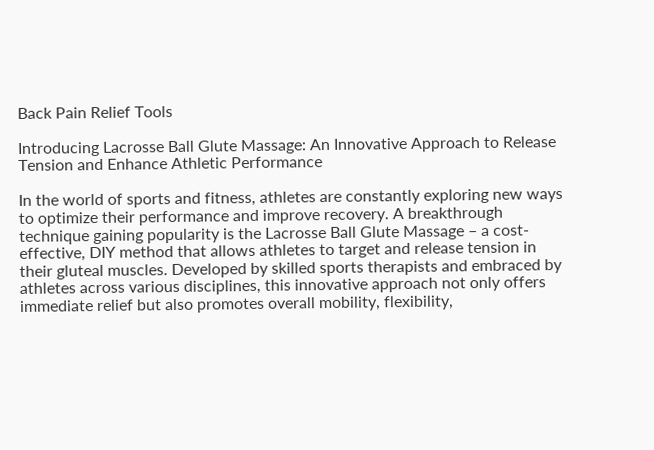Back Pain Relief Tools

Introducing Lacrosse Ball Glute Massage: An Innovative Approach to Release Tension and Enhance Athletic Performance

In the world of sports and fitness, athletes are constantly exploring new ways to optimize their performance and improve recovery. A breakthrough technique gaining popularity is the Lacrosse Ball Glute Massage – a cost-effective, DIY method that allows athletes to target and release tension in their gluteal muscles. Developed by skilled sports therapists and embraced by athletes across various disciplines, this innovative approach not only offers immediate relief but also promotes overall mobility, flexibility,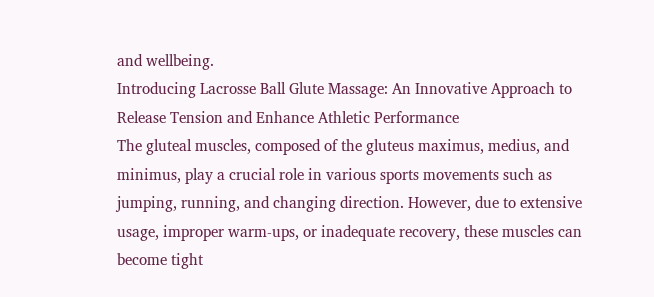and wellbeing.
Introducing Lacrosse Ball Glute Massage: An Innovative Approach to Release Tension and Enhance Athletic Performance
The gluteal muscles, composed of the gluteus maximus, medius, and minimus, play a crucial role in various sports movements such as jumping, running, and changing direction. However, due to extensive usage, improper warm-ups, or inadequate recovery, these muscles can become tight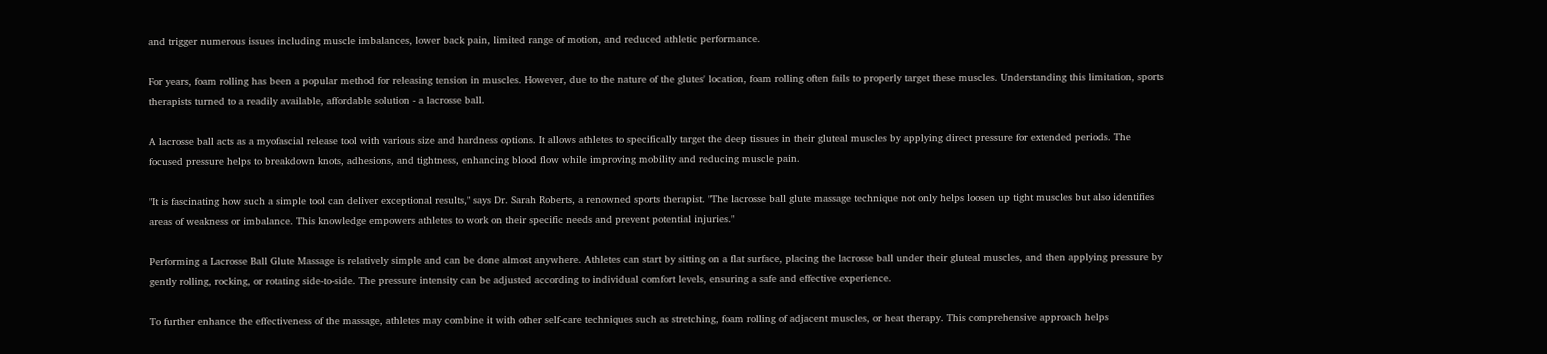and trigger numerous issues including muscle imbalances, lower back pain, limited range of motion, and reduced athletic performance.

For years, foam rolling has been a popular method for releasing tension in muscles. However, due to the nature of the glutes' location, foam rolling often fails to properly target these muscles. Understanding this limitation, sports therapists turned to a readily available, affordable solution - a lacrosse ball.

A lacrosse ball acts as a myofascial release tool with various size and hardness options. It allows athletes to specifically target the deep tissues in their gluteal muscles by applying direct pressure for extended periods. The focused pressure helps to breakdown knots, adhesions, and tightness, enhancing blood flow while improving mobility and reducing muscle pain.

"It is fascinating how such a simple tool can deliver exceptional results," says Dr. Sarah Roberts, a renowned sports therapist. "The lacrosse ball glute massage technique not only helps loosen up tight muscles but also identifies areas of weakness or imbalance. This knowledge empowers athletes to work on their specific needs and prevent potential injuries."

Performing a Lacrosse Ball Glute Massage is relatively simple and can be done almost anywhere. Athletes can start by sitting on a flat surface, placing the lacrosse ball under their gluteal muscles, and then applying pressure by gently rolling, rocking, or rotating side-to-side. The pressure intensity can be adjusted according to individual comfort levels, ensuring a safe and effective experience.

To further enhance the effectiveness of the massage, athletes may combine it with other self-care techniques such as stretching, foam rolling of adjacent muscles, or heat therapy. This comprehensive approach helps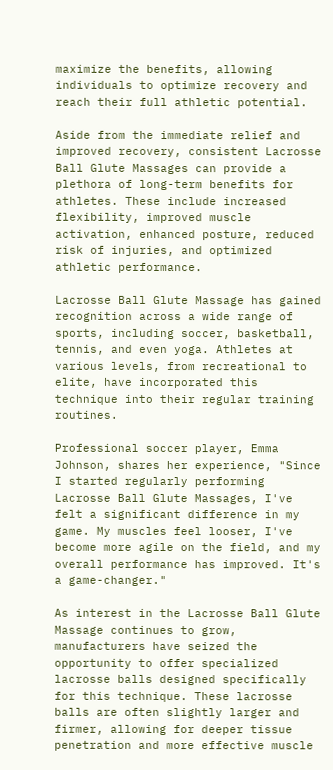maximize the benefits, allowing individuals to optimize recovery and reach their full athletic potential.

Aside from the immediate relief and improved recovery, consistent Lacrosse Ball Glute Massages can provide a plethora of long-term benefits for athletes. These include increased flexibility, improved muscle activation, enhanced posture, reduced risk of injuries, and optimized athletic performance.

Lacrosse Ball Glute Massage has gained recognition across a wide range of sports, including soccer, basketball, tennis, and even yoga. Athletes at various levels, from recreational to elite, have incorporated this technique into their regular training routines.

Professional soccer player, Emma Johnson, shares her experience, "Since I started regularly performing Lacrosse Ball Glute Massages, I've felt a significant difference in my game. My muscles feel looser, I've become more agile on the field, and my overall performance has improved. It's a game-changer."

As interest in the Lacrosse Ball Glute Massage continues to grow, manufacturers have seized the opportunity to offer specialized lacrosse balls designed specifically for this technique. These lacrosse balls are often slightly larger and firmer, allowing for deeper tissue penetration and more effective muscle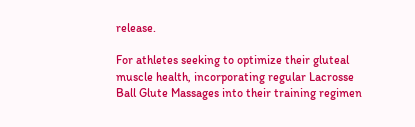release.

For athletes seeking to optimize their gluteal muscle health, incorporating regular Lacrosse Ball Glute Massages into their training regimen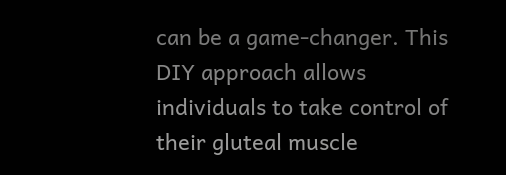can be a game-changer. This DIY approach allows individuals to take control of their gluteal muscle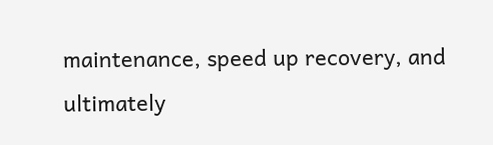maintenance, speed up recovery, and ultimately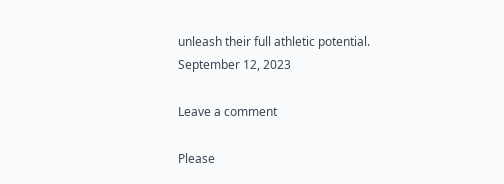unleash their full athletic potential.
September 12, 2023

Leave a comment

Please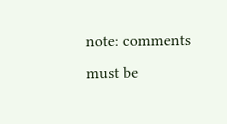note: comments must be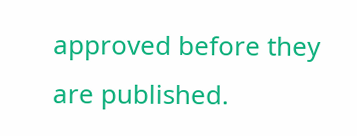approved before they are published.